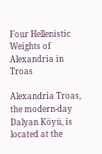Four Hellenistic Weights of Alexandria in Troas

Alexandria Troas, the modern-day Dalyan Köyü, is located at the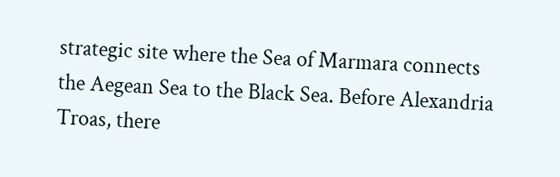strategic site where the Sea of Marmara connects the Aegean Sea to the Black Sea. Before Alexandria Troas, there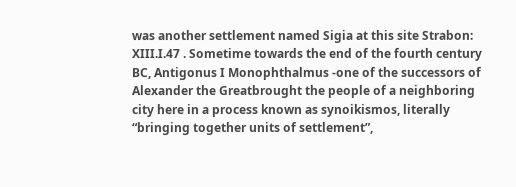was another settlement named Sigia at this site Strabon: XIII.I.47 . Sometime towards the end of the fourth century BC, Antigonus I Monophthalmus -one of the successors of Alexander the Greatbrought the people of a neighboring city here in a process known as synoikismos, literally “bringing together units of settlement”,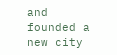and founded a new city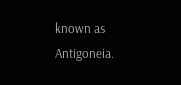known as Antigoneia.